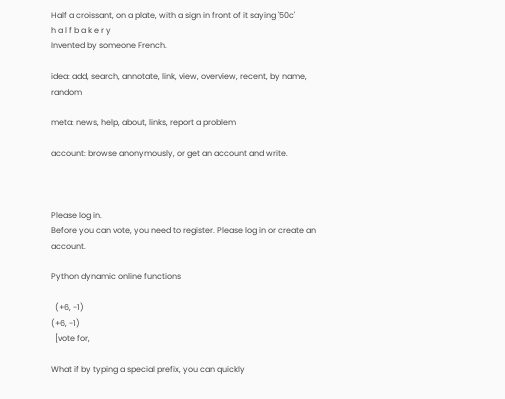Half a croissant, on a plate, with a sign in front of it saying '50c'
h a l f b a k e r y
Invented by someone French.

idea: add, search, annotate, link, view, overview, recent, by name, random

meta: news, help, about, links, report a problem

account: browse anonymously, or get an account and write.



Please log in.
Before you can vote, you need to register. Please log in or create an account.

Python dynamic online functions

  (+6, -1)
(+6, -1)
  [vote for,

What if by typing a special prefix, you can quickly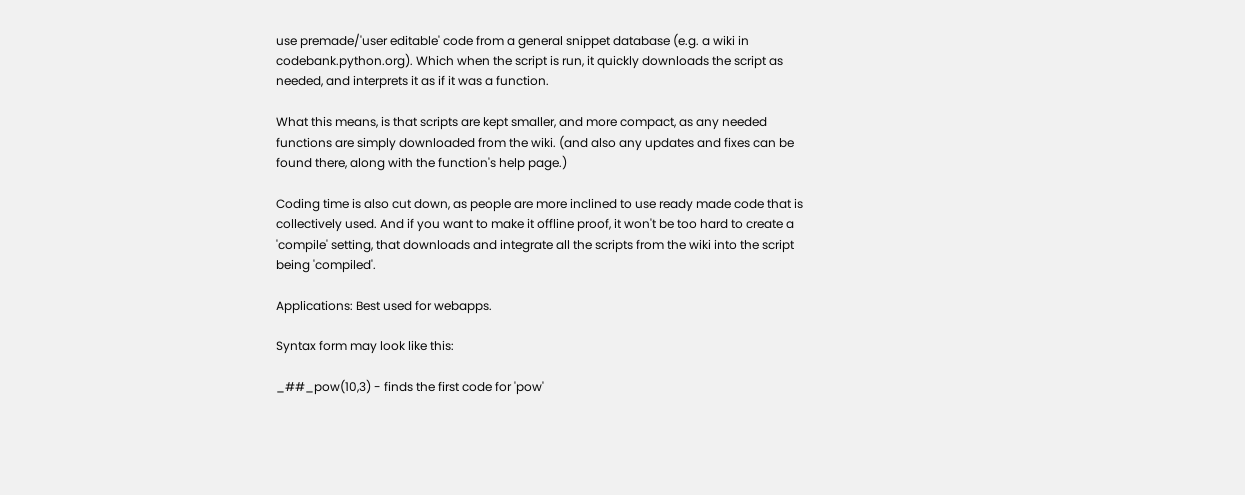use premade/'user editable' code from a general snippet database (e.g. a wiki in codebank.python.org). Which when the script is run, it quickly downloads the script as needed, and interprets it as if it was a function.

What this means, is that scripts are kept smaller, and more compact, as any needed functions are simply downloaded from the wiki. (and also any updates and fixes can be found there, along with the function's help page.)

Coding time is also cut down, as people are more inclined to use ready made code that is collectively used. And if you want to make it offline proof, it won't be too hard to create a 'compile' setting, that downloads and integrate all the scripts from the wiki into the script being 'compiled'.

Applications: Best used for webapps.

Syntax form may look like this:

_##_pow(10,3) - finds the first code for 'pow'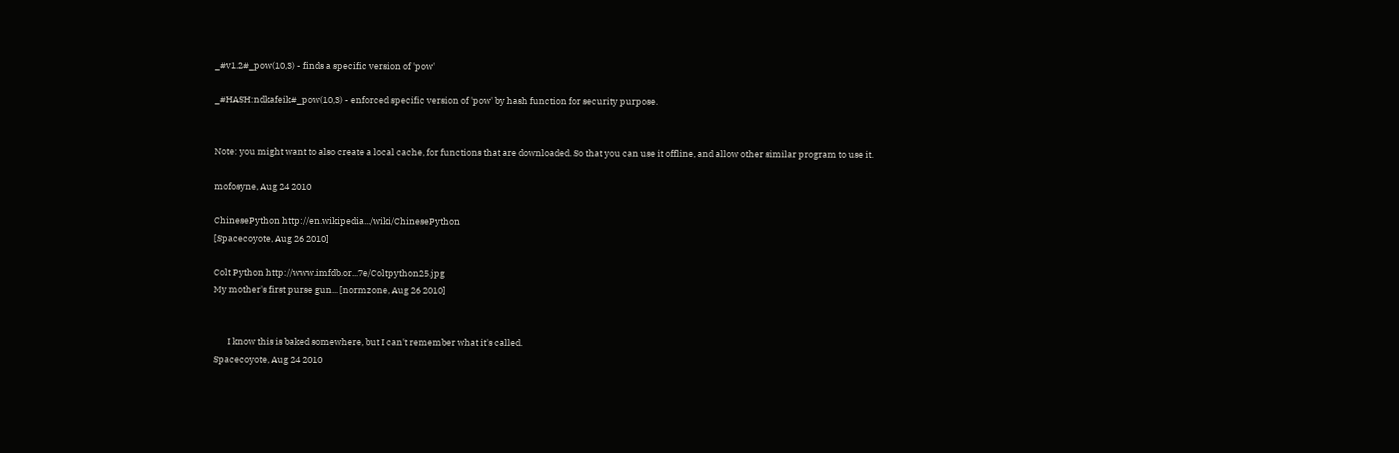_#v1.2#_pow(10,3) - finds a specific version of 'pow'

_#HASH:ndkafeik#_pow(10,3) - enforced specific version of 'pow' by hash function for security purpose.


Note: you might want to also create a local cache, for functions that are downloaded. So that you can use it offline, and allow other similar program to use it.

mofosyne, Aug 24 2010

ChinesePython http://en.wikipedia.../wiki/ChinesePython
[Spacecoyote, Aug 26 2010]

Colt Python http://www.imfdb.or...7e/Coltpython25.jpg
My mother's first purse gun... [normzone, Aug 26 2010]


       I know this is baked somewhere, but I can't remember what it's called.
Spacecoyote, Aug 24 2010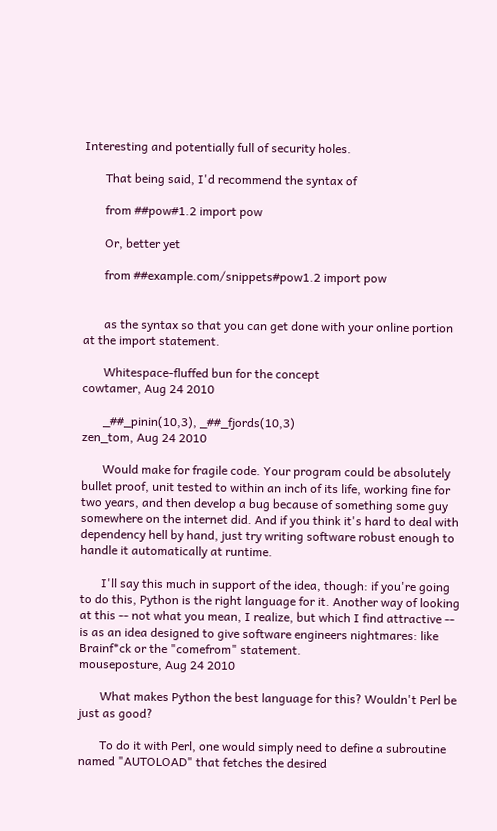Interesting and potentially full of security holes.

       That being said, I'd recommend the syntax of

       from ##pow#1.2 import pow

       Or, better yet

       from ##example.com/snippets#pow1.2 import pow


       as the syntax so that you can get done with your online portion at the import statement.

       Whitespace-fluffed bun for the concept
cowtamer, Aug 24 2010

       _##_pinin(10,3), _##_fjords(10,3)
zen_tom, Aug 24 2010

       Would make for fragile code. Your program could be absolutely bullet proof, unit tested to within an inch of its life, working fine for two years, and then develop a bug because of something some guy somewhere on the internet did. And if you think it's hard to deal with dependency hell by hand, just try writing software robust enough to handle it automatically at runtime.

       I'll say this much in support of the idea, though: if you're going to do this, Python is the right language for it. Another way of looking at this -- not what you mean, I realize, but which I find attractive -- is as an idea designed to give software engineers nightmares: like Brainf*ck or the "comefrom" statement.
mouseposture, Aug 24 2010

       What makes Python the best language for this? Wouldn't Perl be just as good?

       To do it with Perl, one would simply need to define a subroutine named "AUTOLOAD" that fetches the desired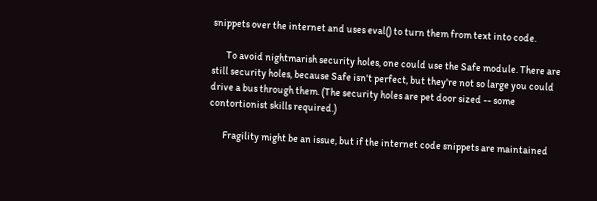snippets over the internet and uses eval() to turn them from text into code.

       To avoid nightmarish security holes, one could use the Safe module. There are still security holes, because Safe isn't perfect, but they're not so large you could drive a bus through them. (The security holes are pet door sized -- some contortionist skills required.)

       Fragility might be an issue, but if the internet code snippets are maintained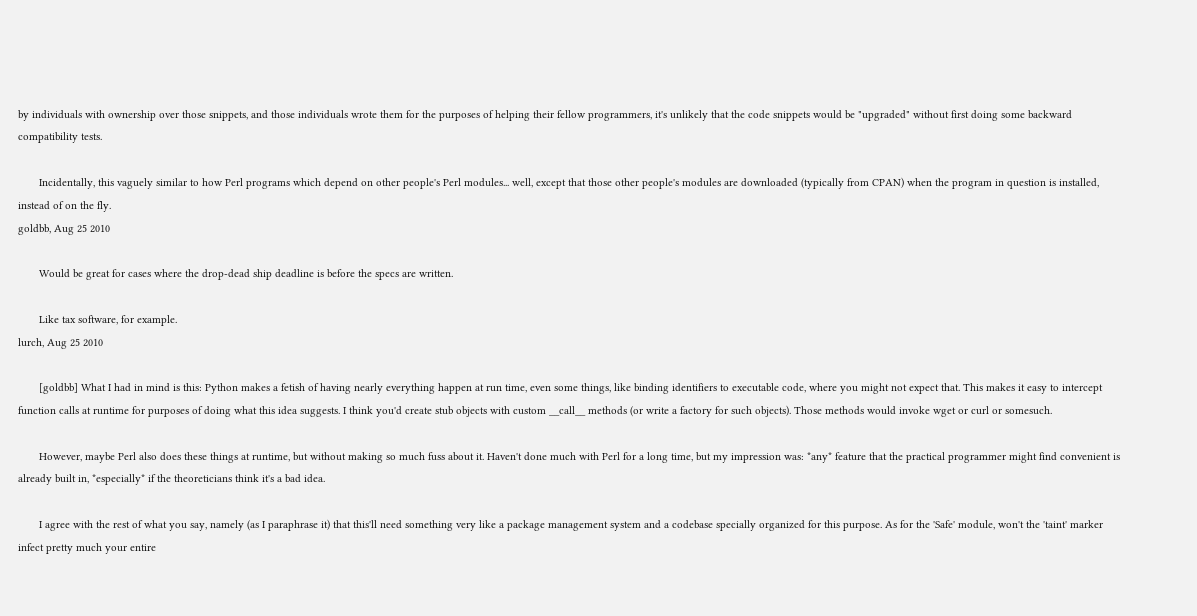by individuals with ownership over those snippets, and those individuals wrote them for the purposes of helping their fellow programmers, it's unlikely that the code snippets would be "upgraded" without first doing some backward compatibility tests.

       Incidentally, this vaguely similar to how Perl programs which depend on other people's Perl modules... well, except that those other people's modules are downloaded (typically from CPAN) when the program in question is installed, instead of on the fly.
goldbb, Aug 25 2010

       Would be great for cases where the drop-dead ship deadline is before the specs are written.

       Like tax software, for example.
lurch, Aug 25 2010

       [goldbb] What I had in mind is this: Python makes a fetish of having nearly everything happen at run time, even some things, like binding identifiers to executable code, where you might not expect that. This makes it easy to intercept function calls at runtime for purposes of doing what this idea suggests. I think you'd create stub objects with custom __call__ methods (or write a factory for such objects). Those methods would invoke wget or curl or somesuch.

       However, maybe Perl also does these things at runtime, but without making so much fuss about it. Haven't done much with Perl for a long time, but my impression was: *any* feature that the practical programmer might find convenient is already built in, *especially* if the theoreticians think it's a bad idea.

       I agree with the rest of what you say, namely (as I paraphrase it) that this'll need something very like a package management system and a codebase specially organized for this purpose. As for the 'Safe' module, won't the 'taint' marker infect pretty much your entire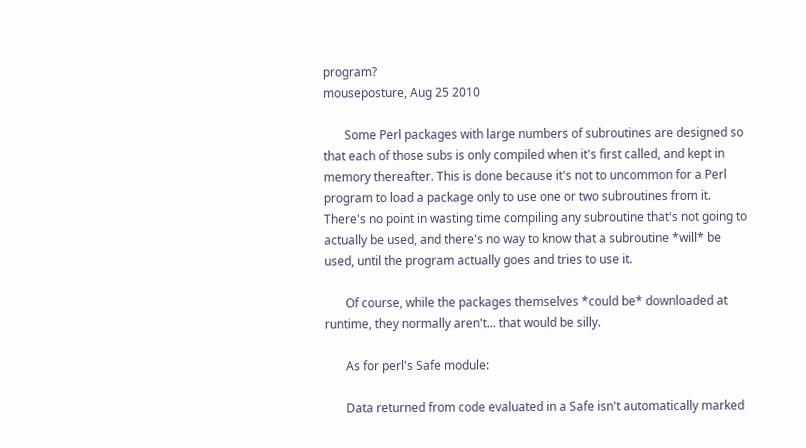program?
mouseposture, Aug 25 2010

       Some Perl packages with large numbers of subroutines are designed so that each of those subs is only compiled when it's first called, and kept in memory thereafter. This is done because it's not to uncommon for a Perl program to load a package only to use one or two subroutines from it. There's no point in wasting time compiling any subroutine that's not going to actually be used, and there's no way to know that a subroutine *will* be used, until the program actually goes and tries to use it.

       Of course, while the packages themselves *could be* downloaded at runtime, they normally aren't... that would be silly.

       As for perl's Safe module:

       Data returned from code evaluated in a Safe isn't automatically marked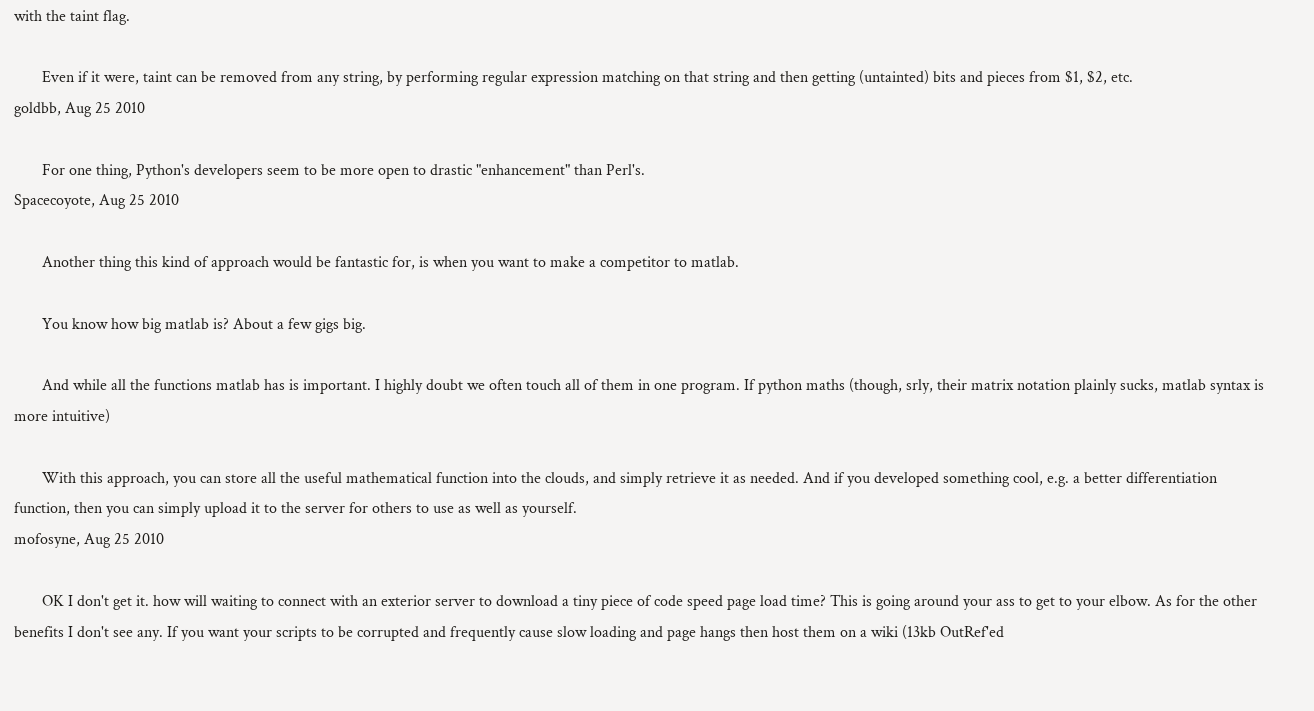with the taint flag.

       Even if it were, taint can be removed from any string, by performing regular expression matching on that string and then getting (untainted) bits and pieces from $1, $2, etc.
goldbb, Aug 25 2010

       For one thing, Python's developers seem to be more open to drastic "enhancement" than Perl's.
Spacecoyote, Aug 25 2010

       Another thing this kind of approach would be fantastic for, is when you want to make a competitor to matlab.

       You know how big matlab is? About a few gigs big.

       And while all the functions matlab has is important. I highly doubt we often touch all of them in one program. If python maths (though, srly, their matrix notation plainly sucks, matlab syntax is more intuitive)

       With this approach, you can store all the useful mathematical function into the clouds, and simply retrieve it as needed. And if you developed something cool, e.g. a better differentiation function, then you can simply upload it to the server for others to use as well as yourself.
mofosyne, Aug 25 2010

       OK I don't get it. how will waiting to connect with an exterior server to download a tiny piece of code speed page load time? This is going around your ass to get to your elbow. As for the other benefits I don't see any. If you want your scripts to be corrupted and frequently cause slow loading and page hangs then host them on a wiki (13kb OutRef'ed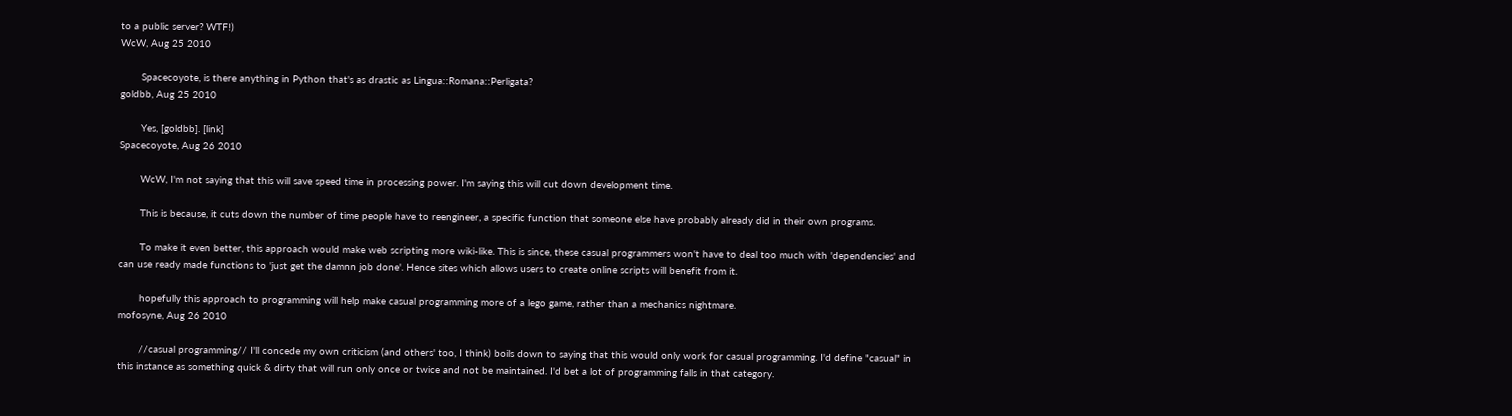to a public server? WTF!)
WcW, Aug 25 2010

       Spacecoyote, is there anything in Python that's as drastic as Lingua::Romana::Perligata?
goldbb, Aug 25 2010

       Yes, [goldbb]. [link]
Spacecoyote, Aug 26 2010

       WcW, I'm not saying that this will save speed time in processing power. I'm saying this will cut down development time.

       This is because, it cuts down the number of time people have to reengineer, a specific function that someone else have probably already did in their own programs.

       To make it even better, this approach would make web scripting more wiki-like. This is since, these casual programmers won't have to deal too much with 'dependencies' and can use ready made functions to 'just get the damnn job done'. Hence sites which allows users to create online scripts will benefit from it.

       hopefully this approach to programming will help make casual programming more of a lego game, rather than a mechanics nightmare.
mofosyne, Aug 26 2010

       //casual programming// I'll concede my own criticism (and others' too, I think) boils down to saying that this would only work for casual programming. I'd define "casual" in this instance as something quick & dirty that will run only once or twice and not be maintained. I'd bet a lot of programming falls in that category.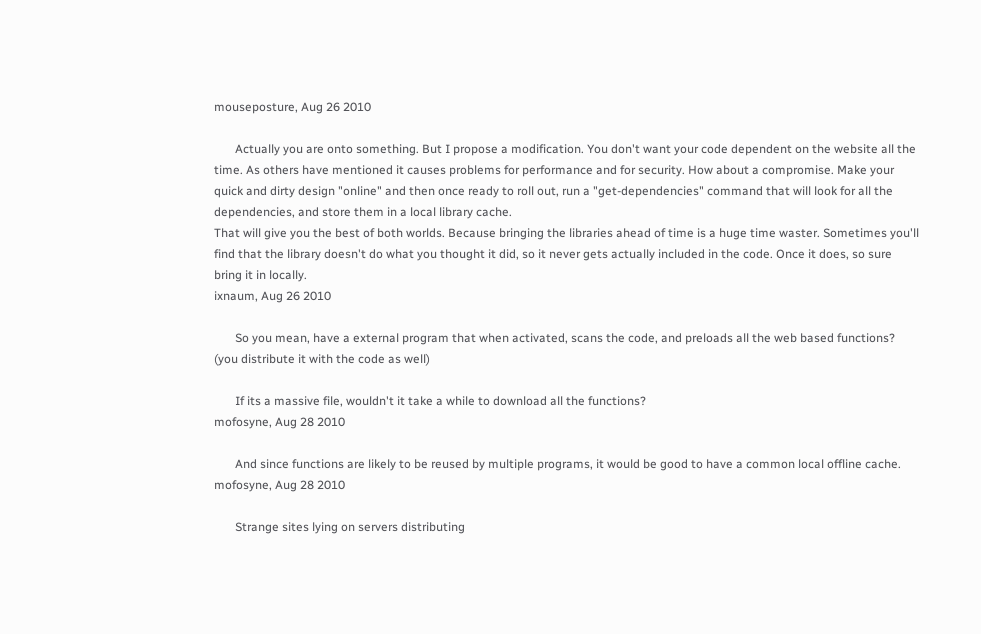mouseposture, Aug 26 2010

       Actually you are onto something. But I propose a modification. You don't want your code dependent on the website all the time. As others have mentioned it causes problems for performance and for security. How about a compromise. Make your quick and dirty design "online" and then once ready to roll out, run a "get-dependencies" command that will look for all the dependencies, and store them in a local library cache.
That will give you the best of both worlds. Because bringing the libraries ahead of time is a huge time waster. Sometimes you'll find that the library doesn't do what you thought it did, so it never gets actually included in the code. Once it does, so sure bring it in locally.
ixnaum, Aug 26 2010

       So you mean, have a external program that when activated, scans the code, and preloads all the web based functions? (you distribute it with the code as well)

       If its a massive file, wouldn't it take a while to download all the functions?
mofosyne, Aug 28 2010

       And since functions are likely to be reused by multiple programs, it would be good to have a common local offline cache.
mofosyne, Aug 28 2010

       Strange sites lying on servers distributing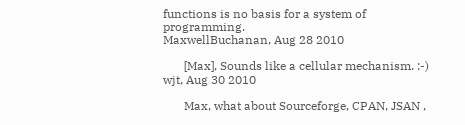functions is no basis for a system of programming.
MaxwellBuchanan, Aug 28 2010

       [Max], Sounds like a cellular mechanism. :-)
wjt, Aug 30 2010

       Max, what about Sourceforge, CPAN, JSAN ,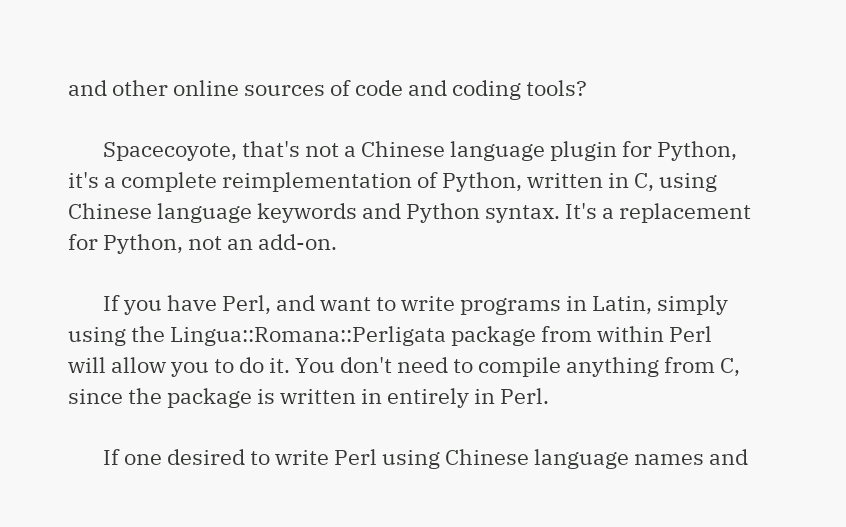and other online sources of code and coding tools?

       Spacecoyote, that's not a Chinese language plugin for Python, it's a complete reimplementation of Python, written in C, using Chinese language keywords and Python syntax. It's a replacement for Python, not an add-on.

       If you have Perl, and want to write programs in Latin, simply using the Lingua::Romana::Perligata package from within Perl will allow you to do it. You don't need to compile anything from C, since the package is written in entirely in Perl.

       If one desired to write Perl using Chinese language names and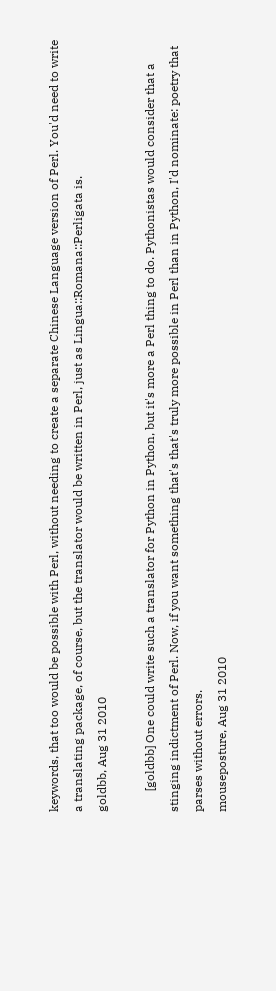keywords, that too would be possible with Perl, without needing to create a separate Chinese Language version of Perl. You'd need to write a translating package, of course, but the translator would be written in Perl, just as Lingua::Romana::Perligata is.
goldbb, Aug 31 2010

       [goldbb] One could write such a translator for Python in Python, but it's more a Perl thing to do. Pythonistas would consider that a stinging indictment of Perl. Now, if you want something that's that's truly more possible in Perl than in Python, I'd nominate: poetry that parses without errors.
mouseposture, Aug 31 2010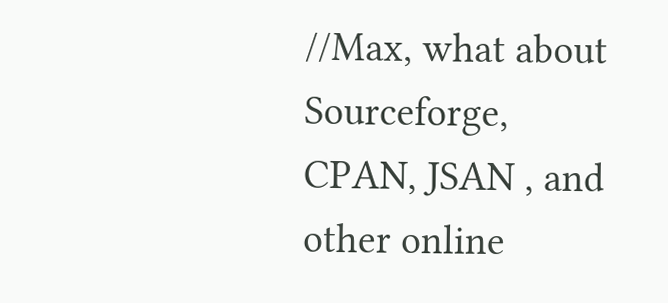//Max, what about Sourceforge, CPAN, JSAN , and other online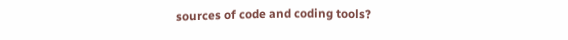sources of code and coding tools?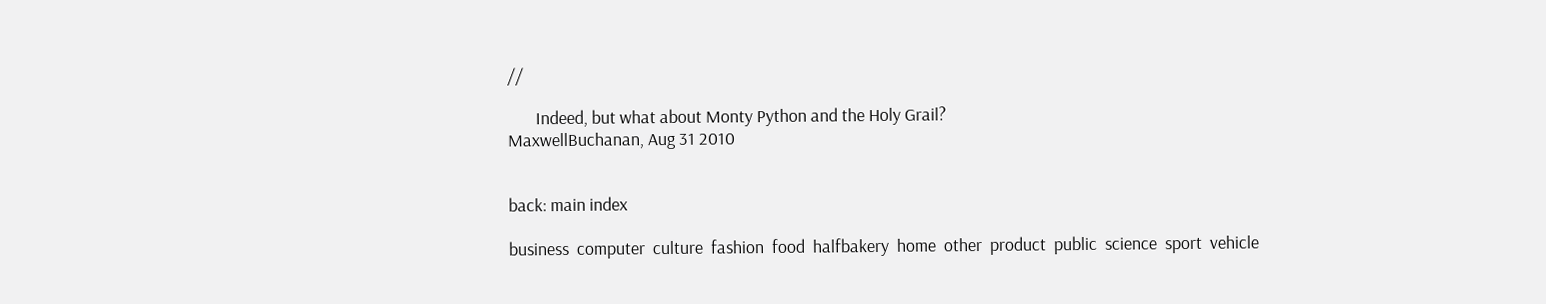//

       Indeed, but what about Monty Python and the Holy Grail?
MaxwellBuchanan, Aug 31 2010


back: main index

business  computer  culture  fashion  food  halfbakery  home  other  product  public  science  sport  vehicle